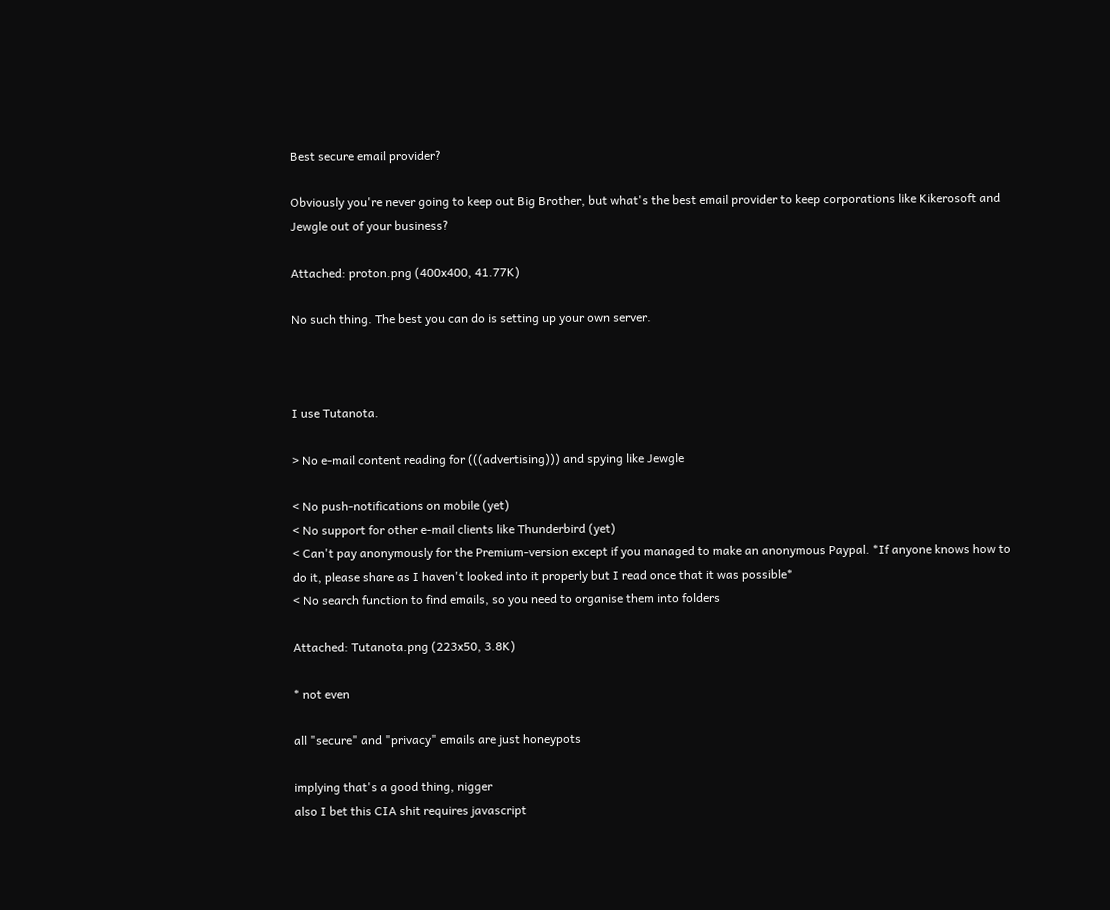Best secure email provider?

Obviously you're never going to keep out Big Brother, but what's the best email provider to keep corporations like Kikerosoft and Jewgle out of your business?

Attached: proton.png (400x400, 41.77K)

No such thing. The best you can do is setting up your own server.



I use Tutanota.

> No e-mail content reading for (((advertising))) and spying like Jewgle

< No push-notifications on mobile (yet)
< No support for other e-mail clients like Thunderbird (yet)
< Can't pay anonymously for the Premium-version except if you managed to make an anonymous Paypal. *If anyone knows how to do it, please share as I haven't looked into it properly but I read once that it was possible*
< No search function to find emails, so you need to organise them into folders

Attached: Tutanota.png (223x50, 3.8K)

* not even

all "secure" and "privacy" emails are just honeypots

implying that's a good thing, nigger
also I bet this CIA shit requires javascript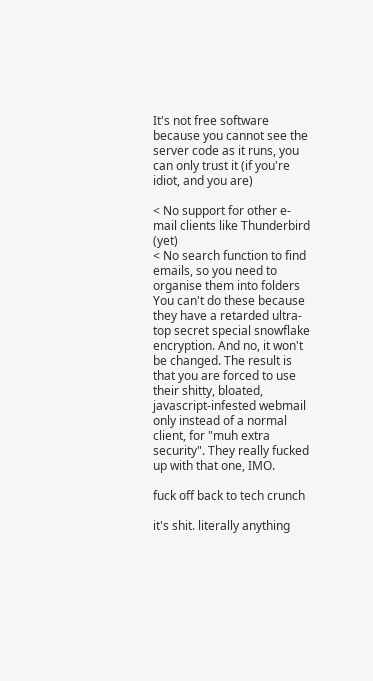It's not free software because you cannot see the server code as it runs, you can only trust it (if you're idiot, and you are)

< No support for other e-mail clients like Thunderbird (yet)
< No search function to find emails, so you need to organise them into folders
You can't do these because they have a retarded ultra-top secret special snowflake encryption. And no, it won't be changed. The result is that you are forced to use their shitty, bloated, javascript-infested webmail only instead of a normal client, for "muh extra security". They really fucked up with that one, IMO.

fuck off back to tech crunch

it's shit. literally anything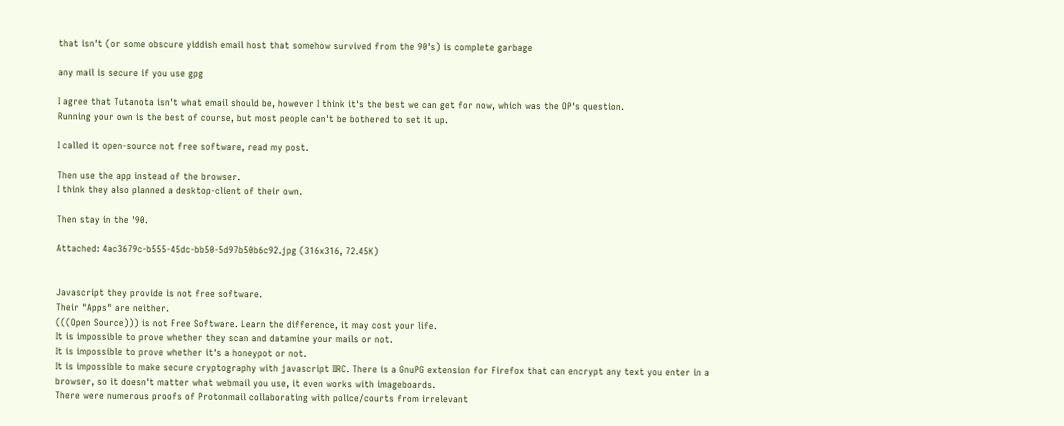that isn't (or some obscure yiddish email host that somehow survived from the 90's) is complete garbage

any mail is secure if you use gpg

I agree that Tutanota isn't what email should be, however I think it's the best we can get for now, which was the OP's question.
Running your own is the best of course, but most people can't be bothered to set it up.

I called it open-source not free software, read my post.

Then use the app instead of the browser.
I think they also planned a desktop-client of their own.

Then stay in the '90.

Attached: 4ac3679c-b555-45dc-bb50-5d97b50b6c92.jpg (316x316, 72.45K)


Javascript they provide is not free software.
Their "Apps" are neither.
(((Open Source))) is not Free Software. Learn the difference, it may cost your life.
It is impossible to prove whether they scan and datamine your mails or not.
It is impossible to prove whether it's a honeypot or not.
It is impossible to make secure cryptography with javascript IIRC. There is a GnuPG extension for Firefox that can encrypt any text you enter in a browser, so it doesn't matter what webmail you use, it even works with imageboards.
There were numerous proofs of Protonmail collaborating with police/courts from irrelevant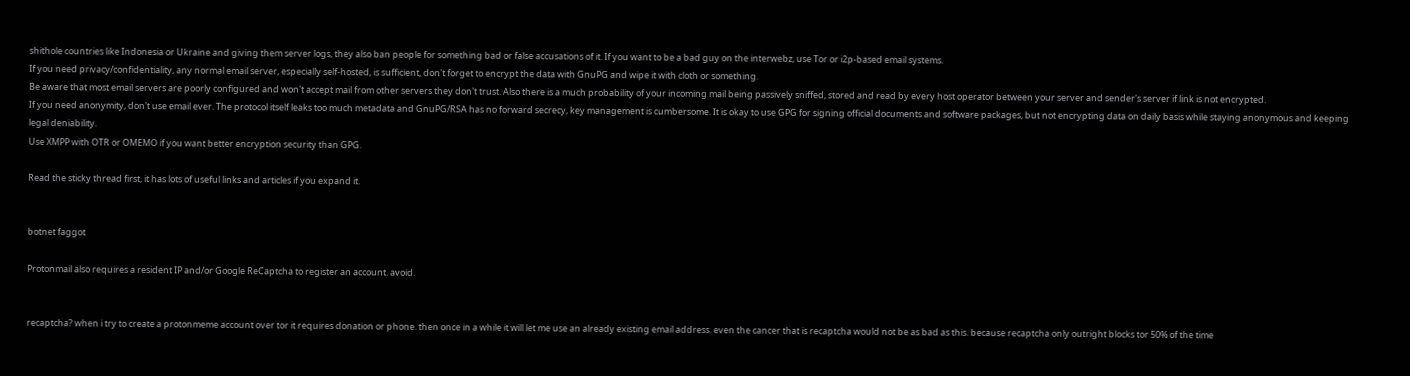shithole countries like Indonesia or Ukraine and giving them server logs, they also ban people for something bad or false accusations of it. If you want to be a bad guy on the interwebz, use Tor or i2p-based email systems.
If you need privacy/confidentiality, any normal email server, especially self-hosted, is sufficient, don't forget to encrypt the data with GnuPG and wipe it with cloth or something.
Be aware that most email servers are poorly configured and won't accept mail from other servers they don't trust. Also there is a much probability of your incoming mail being passively sniffed, stored and read by every host operator between your server and sender's server if link is not encrypted.
If you need anonymity, don't use email ever. The protocol itself leaks too much metadata and GnuPG/RSA has no forward secrecy, key management is cumbersome. It is okay to use GPG for signing official documents and software packages, but not encrypting data on daily basis while staying anonymous and keeping legal deniability.
Use XMPP with OTR or OMEMO if you want better encryption security than GPG.

Read the sticky thread first, it has lots of useful links and articles if you expand it.


botnet faggot

Protonmail also requires a resident IP and/or Google ReCaptcha to register an account. avoid.


recaptcha? when i try to create a protonmeme account over tor it requires donation or phone. then once in a while it will let me use an already existing email address. even the cancer that is recaptcha would not be as bad as this. because recaptcha only outright blocks tor 50% of the time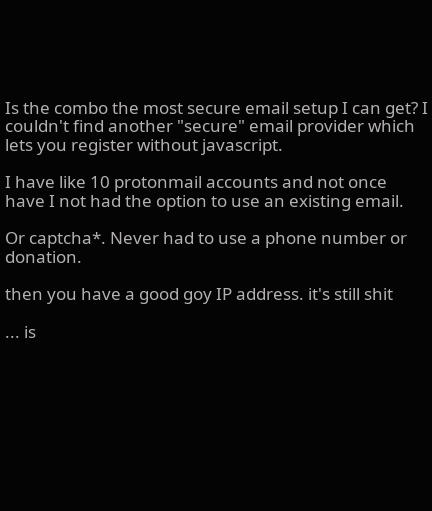Is the combo the most secure email setup I can get? I couldn't find another "secure" email provider which lets you register without javascript.

I have like 10 protonmail accounts and not once have I not had the option to use an existing email.

Or captcha*. Never had to use a phone number or donation.

then you have a good goy IP address. it's still shit

... is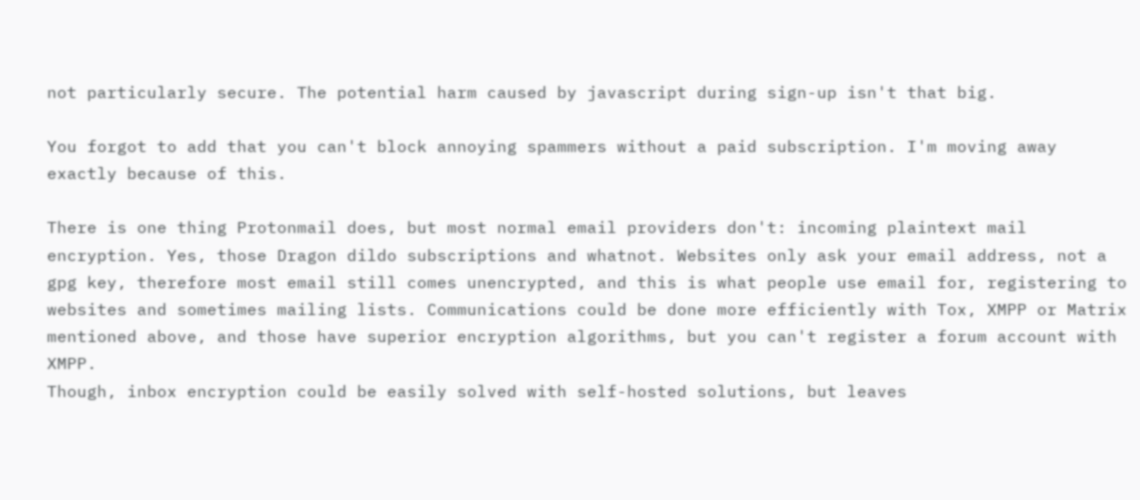not particularly secure. The potential harm caused by javascript during sign-up isn't that big.

You forgot to add that you can't block annoying spammers without a paid subscription. I'm moving away exactly because of this.

There is one thing Protonmail does, but most normal email providers don't: incoming plaintext mail encryption. Yes, those Dragon dildo subscriptions and whatnot. Websites only ask your email address, not a gpg key, therefore most email still comes unencrypted, and this is what people use email for, registering to websites and sometimes mailing lists. Communications could be done more efficiently with Tox, XMPP or Matrix mentioned above, and those have superior encryption algorithms, but you can't register a forum account with XMPP.
Though, inbox encryption could be easily solved with self-hosted solutions, but leaves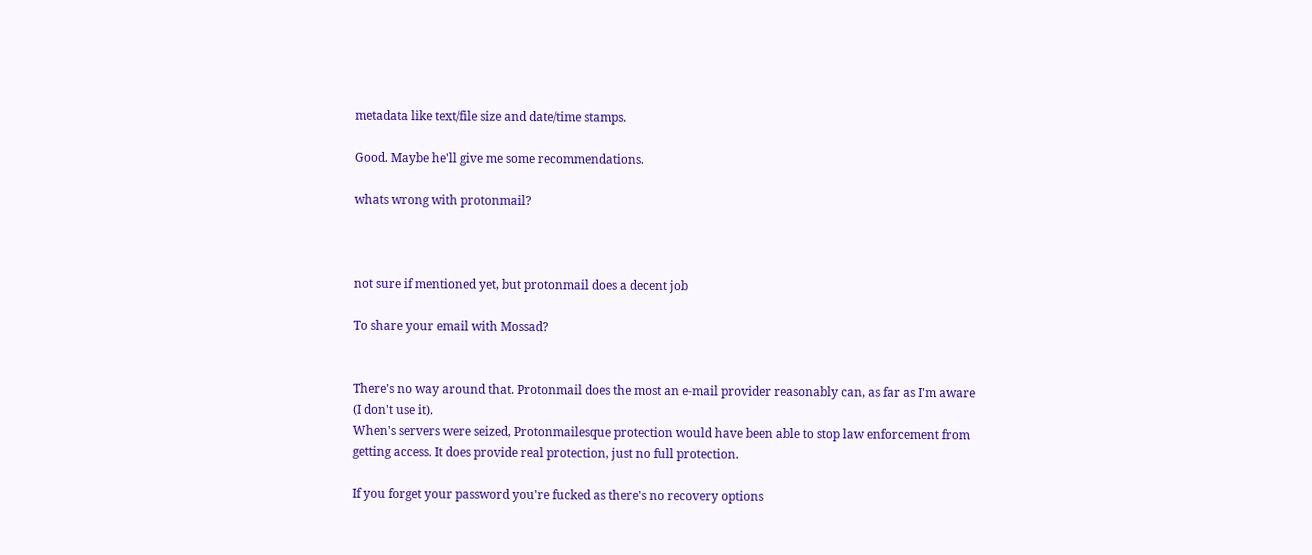metadata like text/file size and date/time stamps.

Good. Maybe he'll give me some recommendations.

whats wrong with protonmail?



not sure if mentioned yet, but protonmail does a decent job

To share your email with Mossad?


There's no way around that. Protonmail does the most an e-mail provider reasonably can, as far as I'm aware (I don't use it).
When's servers were seized, Protonmailesque protection would have been able to stop law enforcement from getting access. It does provide real protection, just no full protection.

If you forget your password you're fucked as there's no recovery options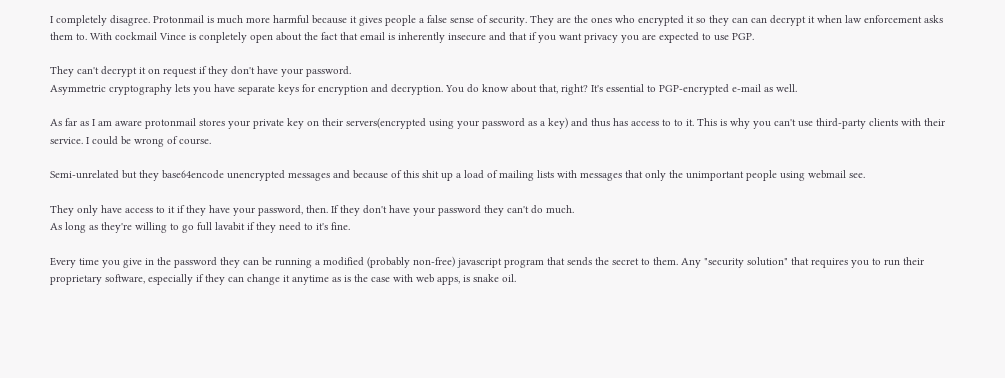I completely disagree. Protonmail is much more harmful because it gives people a false sense of security. They are the ones who encrypted it so they can can decrypt it when law enforcement asks them to. With cockmail Vince is conpletely open about the fact that email is inherently insecure and that if you want privacy you are expected to use PGP.

They can't decrypt it on request if they don't have your password.
Asymmetric cryptography lets you have separate keys for encryption and decryption. You do know about that, right? It's essential to PGP-encrypted e-mail as well.

As far as I am aware protonmail stores your private key on their servers(encrypted using your password as a key) and thus has access to to it. This is why you can't use third-party clients with their service. I could be wrong of course.

Semi-unrelated but they base64encode unencrypted messages and because of this shit up a load of mailing lists with messages that only the unimportant people using webmail see.

They only have access to it if they have your password, then. If they don't have your password they can't do much.
As long as they're willing to go full lavabit if they need to it's fine.

Every time you give in the password they can be running a modified (probably non-free) javascript program that sends the secret to them. Any "security solution" that requires you to run their proprietary software, especially if they can change it anytime as is the case with web apps, is snake oil.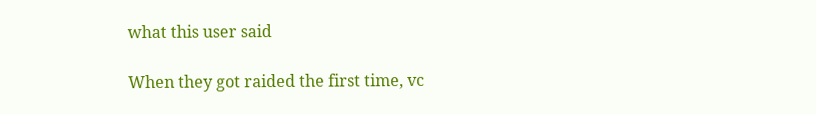what this user said

When they got raided the first time, vc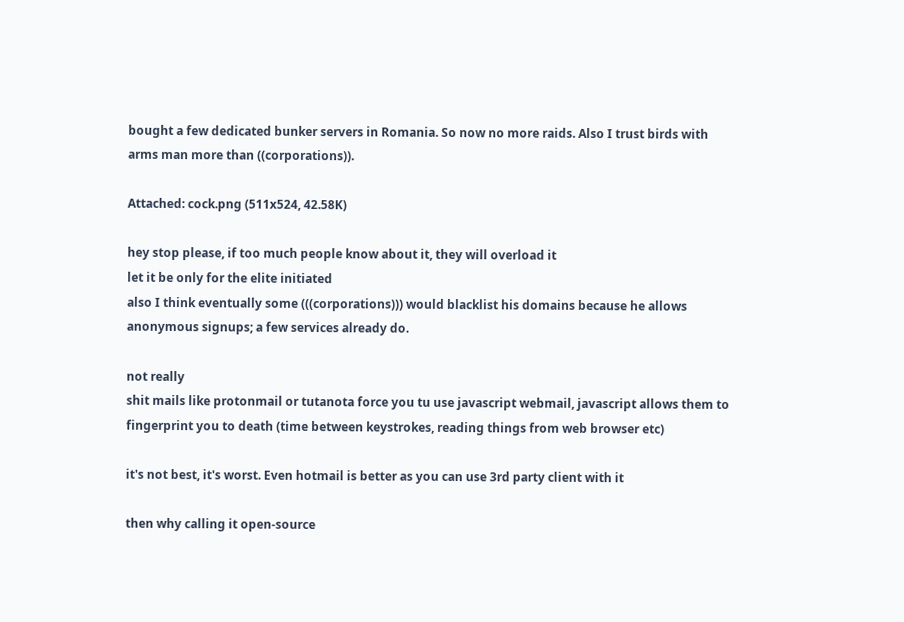bought a few dedicated bunker servers in Romania. So now no more raids. Also I trust birds with arms man more than ((corporations)).

Attached: cock.png (511x524, 42.58K)

hey stop please, if too much people know about it, they will overload it
let it be only for the elite initiated
also I think eventually some (((corporations))) would blacklist his domains because he allows anonymous signups; a few services already do.

not really
shit mails like protonmail or tutanota force you tu use javascript webmail, javascript allows them to fingerprint you to death (time between keystrokes, reading things from web browser etc)

it's not best, it's worst. Even hotmail is better as you can use 3rd party client with it

then why calling it open-source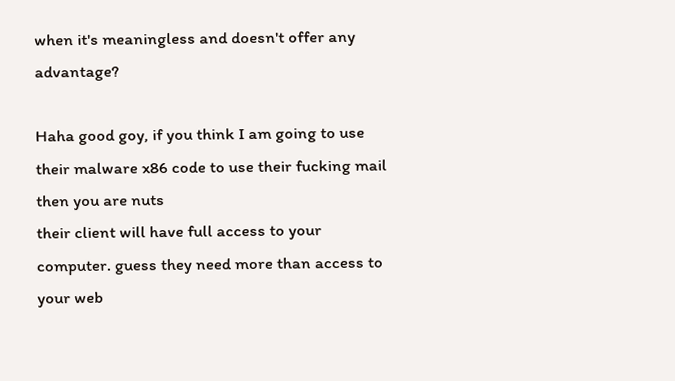when it's meaningless and doesn't offer any advantage?

Haha good goy, if you think I am going to use their malware x86 code to use their fucking mail then you are nuts
their client will have full access to your computer. guess they need more than access to your web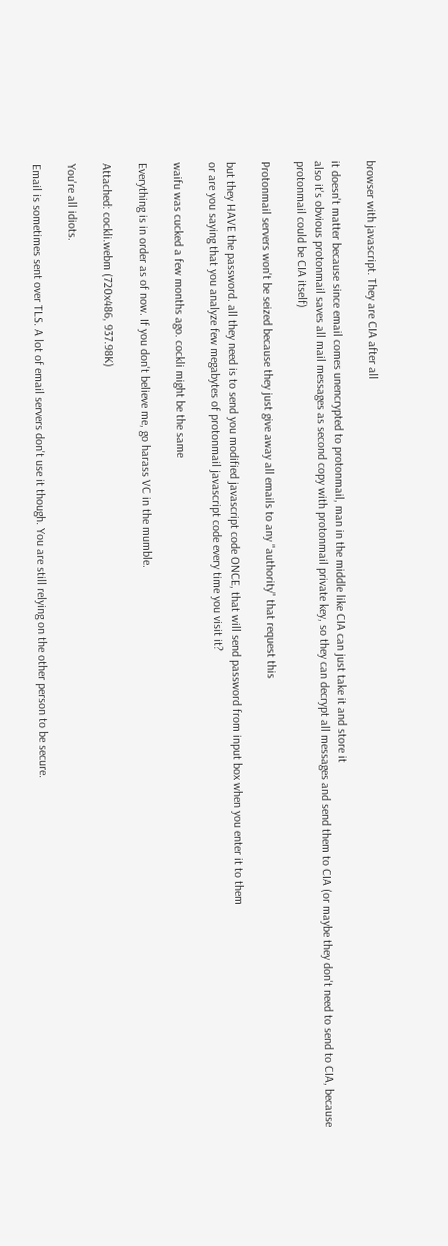browser with javascript. They are CIA after all

it doesn't matter because since email comes unencrypted to protonmail, man in the middle like CIA can just take it and store it
also it's obvious protonmail saves all mail messages as second copy with protonmail private key, so they can decrypt all messages and send them to CIA (or maybe they don't need to send to CIA, because protonmail could be CIA itself)

Protonmail servers won't be seized because they just give away all emails to any "authority" that request this

but they HAVE the password. all they need is to send you modified javascript code ONCE, that will send password from input box when you enter it to them
or are you saying that you analyze few megabytes of protonmail javascript code every time you visit it?

waifu was cucked a few months ago. cockli might be the same

Everything is in order as of now. If you don't believe me, go harass VC in the mumble.

Attached: cockli.webm (720x486, 937.98K)

You're all idiots.

Email is sometimes sent over TLS. A lot of email servers don't use it though. You are still relying on the other person to be secure.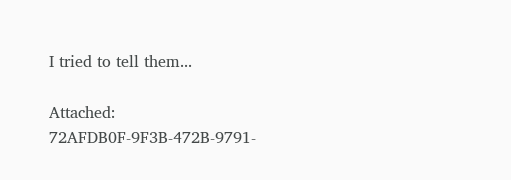I tried to tell them...

Attached: 72AFDB0F-9F3B-472B-9791-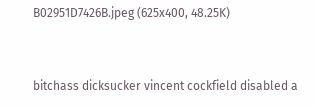B02951D7426B.jpeg (625x400, 48.25K)


bitchass dicksucker vincent cockfield disabled a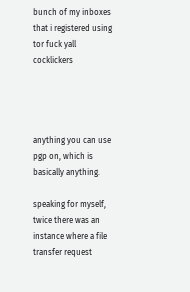bunch of my inboxes that i registered using tor fuck yall cocklickers




anything you can use pgp on, which is basically anything.

speaking for myself, twice there was an instance where a file transfer request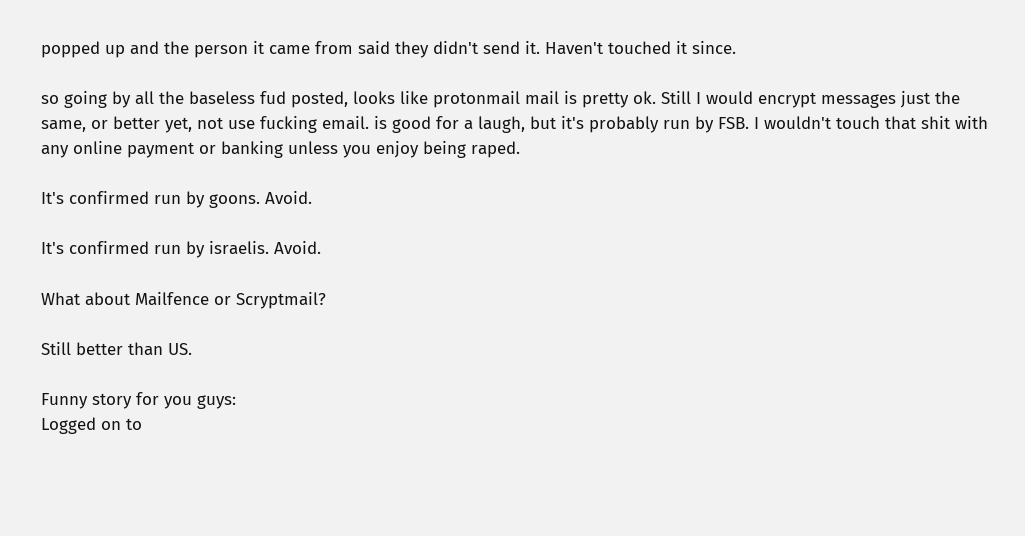popped up and the person it came from said they didn't send it. Haven't touched it since.

so going by all the baseless fud posted, looks like protonmail mail is pretty ok. Still I would encrypt messages just the same, or better yet, not use fucking email. is good for a laugh, but it's probably run by FSB. I wouldn't touch that shit with any online payment or banking unless you enjoy being raped.

It's confirmed run by goons. Avoid.

It's confirmed run by israelis. Avoid.

What about Mailfence or Scryptmail?

Still better than US.

Funny story for you guys:
Logged on to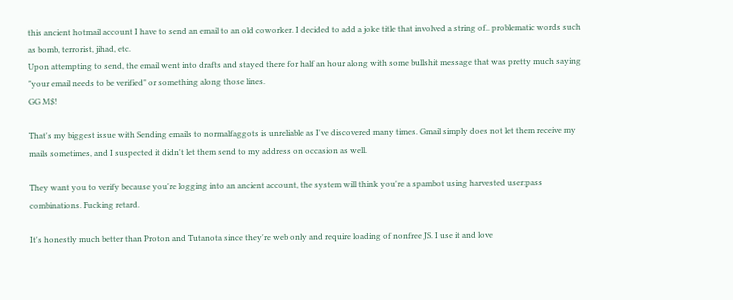this ancient hotmail account I have to send an email to an old coworker. I decided to add a joke title that involved a string of.. problematic words such as bomb, terrorist, jihad, etc.
Upon attempting to send, the email went into drafts and stayed there for half an hour along with some bullshit message that was pretty much saying "your email needs to be verified" or something along those lines.
GG M$!

That's my biggest issue with Sending emails to normalfaggots is unreliable as I've discovered many times. Gmail simply does not let them receive my mails sometimes, and I suspected it didn't let them send to my address on occasion as well.

They want you to verify because you're logging into an ancient account, the system will think you're a spambot using harvested user:pass combinations. Fucking retard.

It's honestly much better than Proton and Tutanota since they're web only and require loading of nonfree JS. I use it and love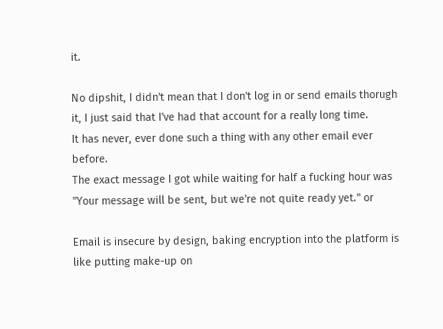it.

No dipshit, I didn't mean that I don't log in or send emails thorugh it, I just said that I've had that account for a really long time.
It has never, ever done such a thing with any other email ever before.
The exact message I got while waiting for half a fucking hour was "Your message will be sent, but we're not quite ready yet." or

Email is insecure by design, baking encryption into the platform is like putting make-up on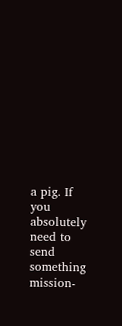a pig. If you absolutely need to send something mission-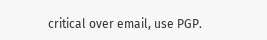critical over email, use PGP.